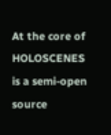At the core of HOLOSCENES is a semi-open source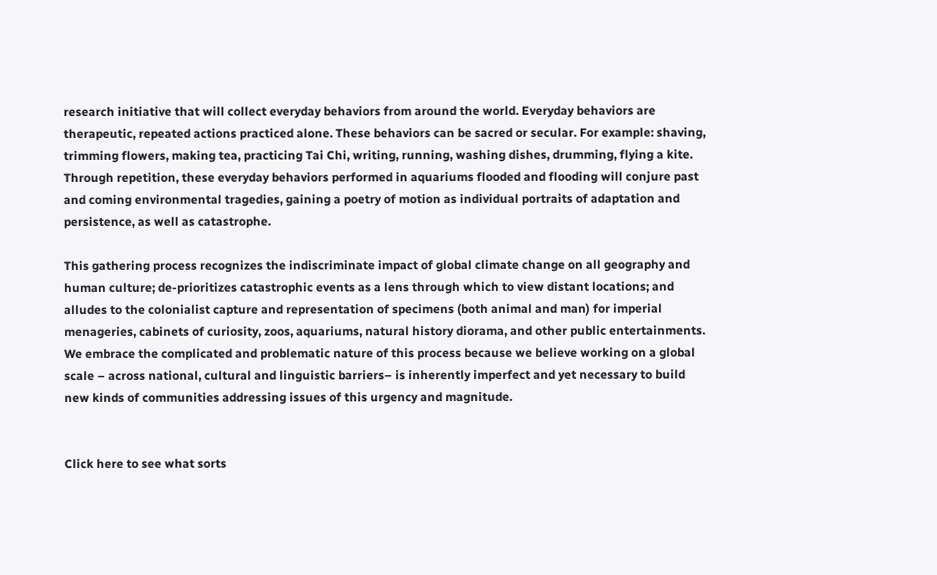research initiative that will collect everyday behaviors from around the world. Everyday behaviors are therapeutic, repeated actions practiced alone. These behaviors can be sacred or secular. For example: shaving, trimming flowers, making tea, practicing Tai Chi, writing, running, washing dishes, drumming, flying a kite. Through repetition, these everyday behaviors performed in aquariums flooded and flooding will conjure past and coming environmental tragedies, gaining a poetry of motion as individual portraits of adaptation and persistence, as well as catastrophe.

This gathering process recognizes the indiscriminate impact of global climate change on all geography and human culture; de-prioritizes catastrophic events as a lens through which to view distant locations; and alludes to the colonialist capture and representation of specimens (both animal and man) for imperial menageries, cabinets of curiosity, zoos, aquariums, natural history diorama, and other public entertainments. We embrace the complicated and problematic nature of this process because we believe working on a global scale – across national, cultural and linguistic barriers– is inherently imperfect and yet necessary to build new kinds of communities addressing issues of this urgency and magnitude.


Click here to see what sorts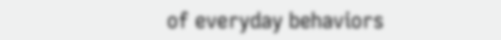of everyday behaviors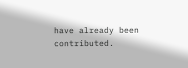have already been contributed.